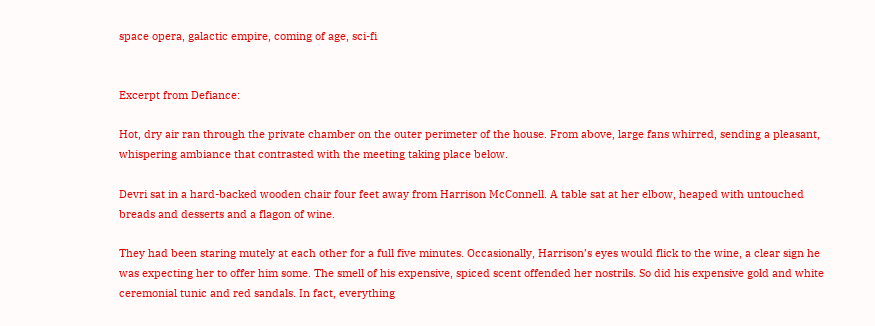space opera, galactic empire, coming of age, sci-fi


Excerpt from Defiance:

Hot, dry air ran through the private chamber on the outer perimeter of the house. From above, large fans whirred, sending a pleasant, whispering ambiance that contrasted with the meeting taking place below.

Devri sat in a hard-backed wooden chair four feet away from Harrison McConnell. A table sat at her elbow, heaped with untouched breads and desserts and a flagon of wine.

They had been staring mutely at each other for a full five minutes. Occasionally, Harrison’s eyes would flick to the wine, a clear sign he was expecting her to offer him some. The smell of his expensive, spiced scent offended her nostrils. So did his expensive gold and white ceremonial tunic and red sandals. In fact, everything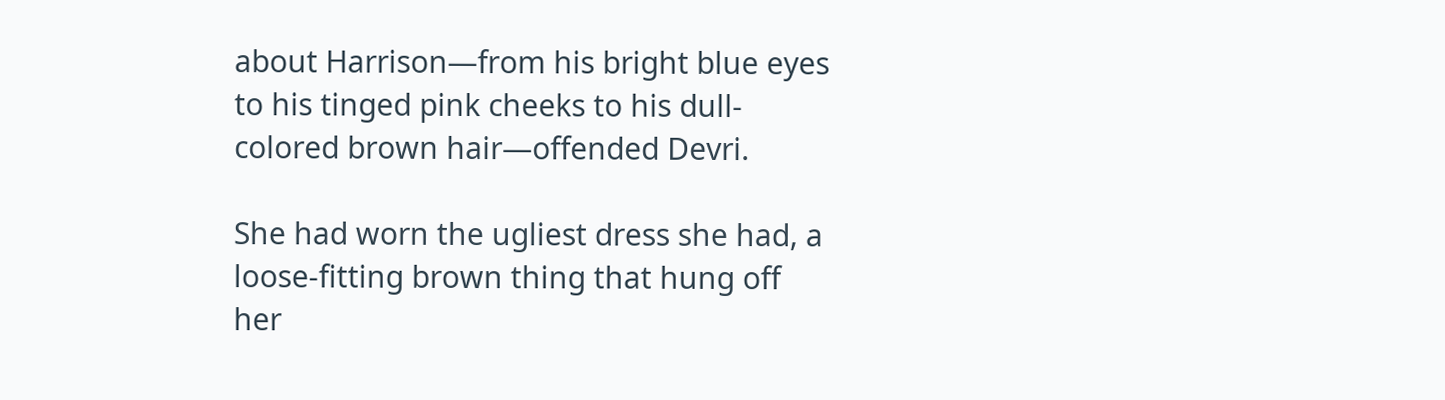about Harrison—from his bright blue eyes to his tinged pink cheeks to his dull-colored brown hair—offended Devri.

She had worn the ugliest dress she had, a loose-fitting brown thing that hung off her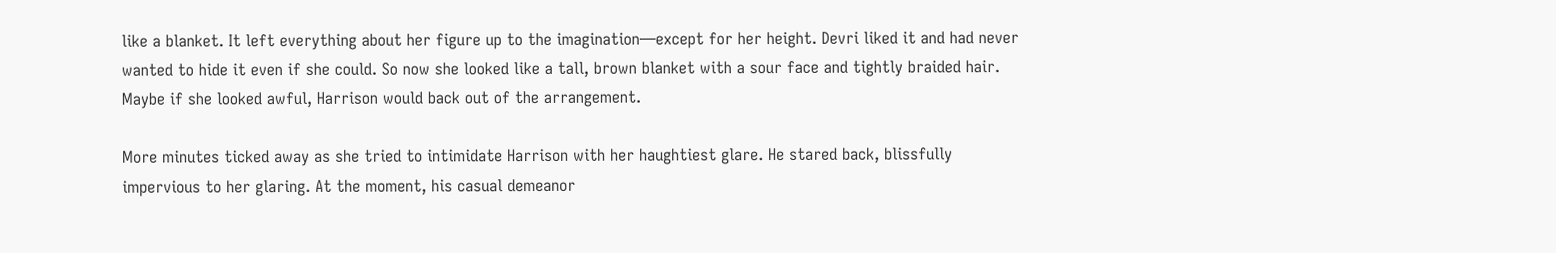like a blanket. It left everything about her figure up to the imagination—except for her height. Devri liked it and had never wanted to hide it even if she could. So now she looked like a tall, brown blanket with a sour face and tightly braided hair. Maybe if she looked awful, Harrison would back out of the arrangement.

More minutes ticked away as she tried to intimidate Harrison with her haughtiest glare. He stared back, blissfully impervious to her glaring. At the moment, his casual demeanor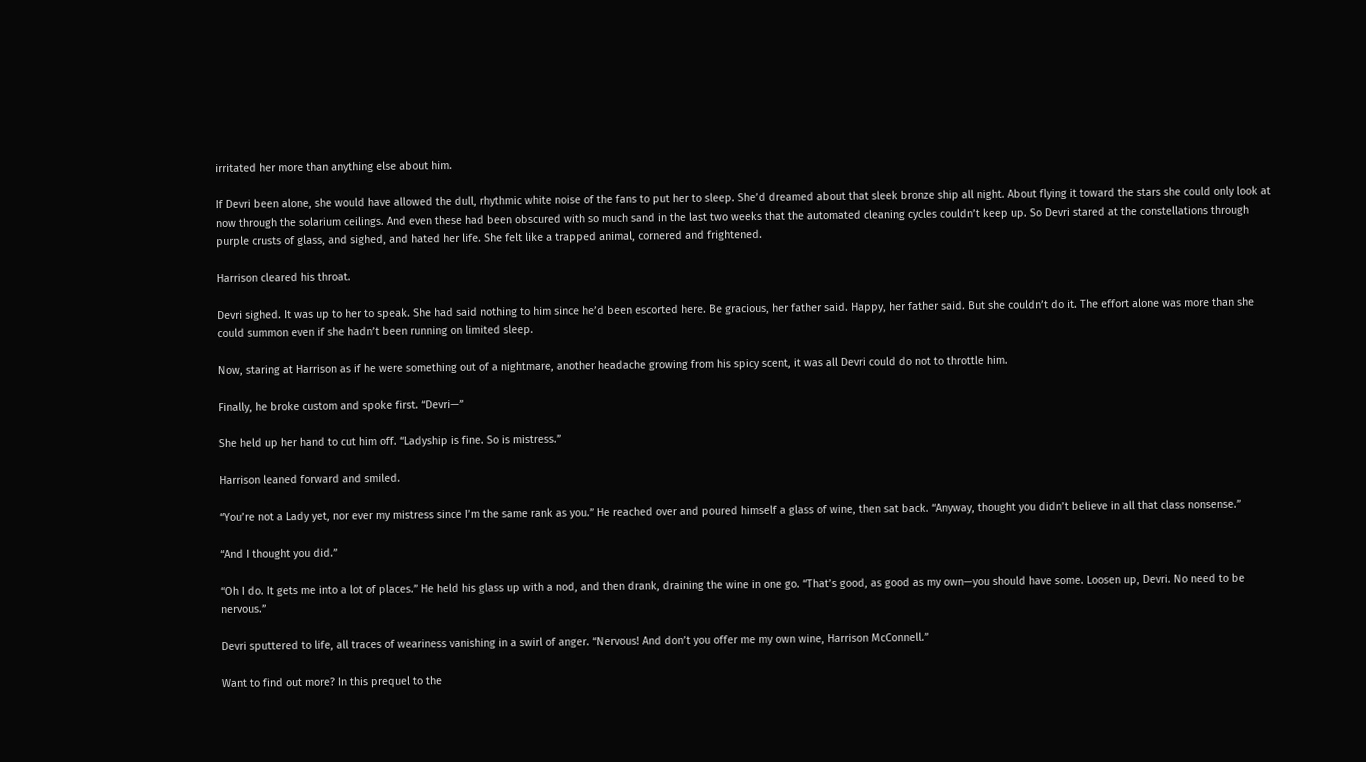irritated her more than anything else about him.

If Devri been alone, she would have allowed the dull, rhythmic white noise of the fans to put her to sleep. She’d dreamed about that sleek bronze ship all night. About flying it toward the stars she could only look at now through the solarium ceilings. And even these had been obscured with so much sand in the last two weeks that the automated cleaning cycles couldn’t keep up. So Devri stared at the constellations through purple crusts of glass, and sighed, and hated her life. She felt like a trapped animal, cornered and frightened.

Harrison cleared his throat.

Devri sighed. It was up to her to speak. She had said nothing to him since he’d been escorted here. Be gracious, her father said. Happy, her father said. But she couldn’t do it. The effort alone was more than she could summon even if she hadn’t been running on limited sleep.

Now, staring at Harrison as if he were something out of a nightmare, another headache growing from his spicy scent, it was all Devri could do not to throttle him.

Finally, he broke custom and spoke first. “Devri—”

She held up her hand to cut him off. “Ladyship is fine. So is mistress.”

Harrison leaned forward and smiled.

“You’re not a Lady yet, nor ever my mistress since I’m the same rank as you.” He reached over and poured himself a glass of wine, then sat back. “Anyway, thought you didn’t believe in all that class nonsense.”

“And I thought you did.”

“Oh I do. It gets me into a lot of places.” He held his glass up with a nod, and then drank, draining the wine in one go. “That’s good, as good as my own—you should have some. Loosen up, Devri. No need to be nervous.”

Devri sputtered to life, all traces of weariness vanishing in a swirl of anger. “Nervous! And don’t you offer me my own wine, Harrison McConnell.”

Want to find out more? In this prequel to the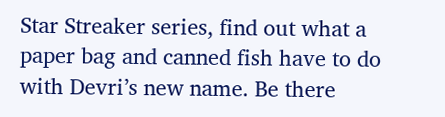Star Streaker series, find out what a paper bag and canned fish have to do with Devri’s new name. Be there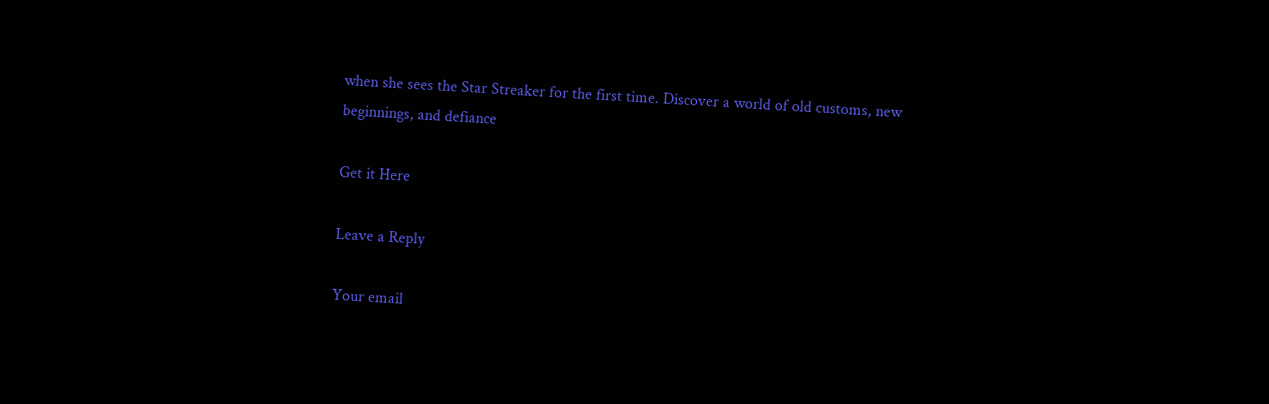when she sees the Star Streaker for the first time. Discover a world of old customs, new beginnings, and defiance

Get it Here

Leave a Reply

Your email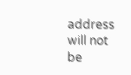address will not be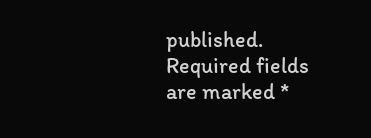published. Required fields are marked *